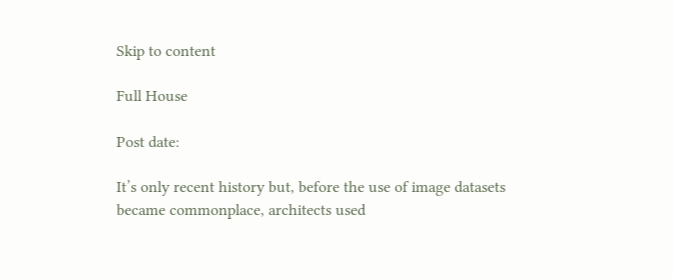Skip to content

Full House

Post date:

It’s only recent history but, before the use of image datasets became commonplace, architects used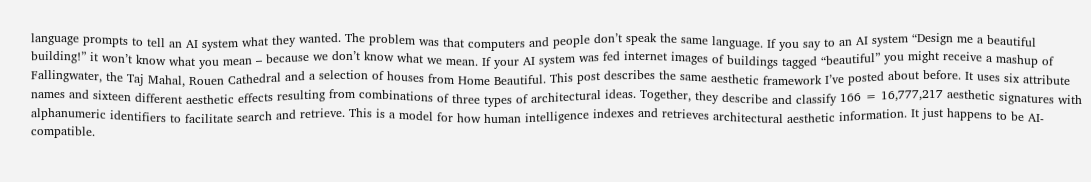language prompts to tell an AI system what they wanted. The problem was that computers and people don’t speak the same language. If you say to an AI system “Design me a beautiful building!” it won’t know what you mean – because we don’t know what we mean. If your AI system was fed internet images of buildings tagged “beautiful” you might receive a mashup of Fallingwater, the Taj Mahal, Rouen Cathedral and a selection of houses from Home Beautiful. This post describes the same aesthetic framework I’ve posted about before. It uses six attribute names and sixteen different aesthetic effects resulting from combinations of three types of architectural ideas. Together, they describe and classify 166 = 16,777,217 aesthetic signatures with alphanumeric identifiers to facilitate search and retrieve. This is a model for how human intelligence indexes and retrieves architectural aesthetic information. It just happens to be AI-compatible.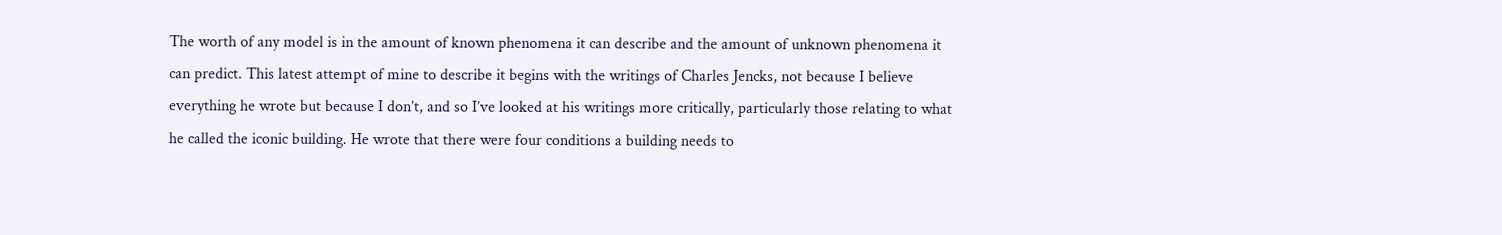The worth of any model is in the amount of known phenomena it can describe and the amount of unknown phenomena it can predict. This latest attempt of mine to describe it begins with the writings of Charles Jencks, not because I believe everything he wrote but because I don’t, and so I’ve looked at his writings more critically, particularly those relating to what he called the iconic building. He wrote that there were four conditions a building needs to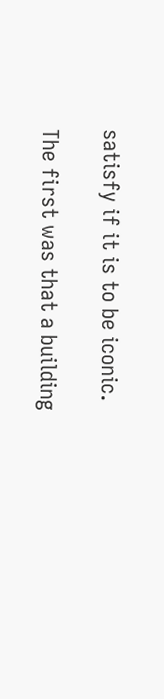satisfy if it is to be iconic.

The first was that a building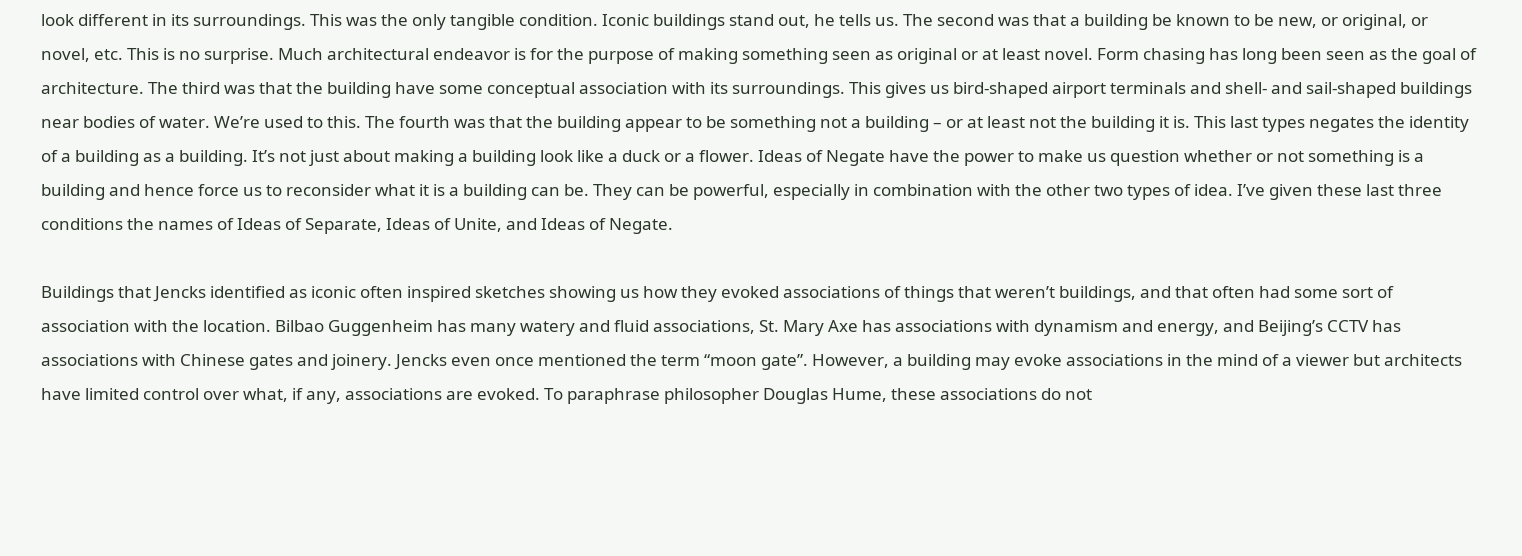look different in its surroundings. This was the only tangible condition. Iconic buildings stand out, he tells us. The second was that a building be known to be new, or original, or novel, etc. This is no surprise. Much architectural endeavor is for the purpose of making something seen as original or at least novel. Form chasing has long been seen as the goal of architecture. The third was that the building have some conceptual association with its surroundings. This gives us bird-shaped airport terminals and shell- and sail-shaped buildings near bodies of water. We’re used to this. The fourth was that the building appear to be something not a building – or at least not the building it is. This last types negates the identity of a building as a building. It’s not just about making a building look like a duck or a flower. Ideas of Negate have the power to make us question whether or not something is a building and hence force us to reconsider what it is a building can be. They can be powerful, especially in combination with the other two types of idea. I’ve given these last three conditions the names of Ideas of Separate, Ideas of Unite, and Ideas of Negate.

Buildings that Jencks identified as iconic often inspired sketches showing us how they evoked associations of things that weren’t buildings, and that often had some sort of association with the location. Bilbao Guggenheim has many watery and fluid associations, St. Mary Axe has associations with dynamism and energy, and Beijing’s CCTV has associations with Chinese gates and joinery. Jencks even once mentioned the term “moon gate”. However, a building may evoke associations in the mind of a viewer but architects have limited control over what, if any, associations are evoked. To paraphrase philosopher Douglas Hume, these associations do not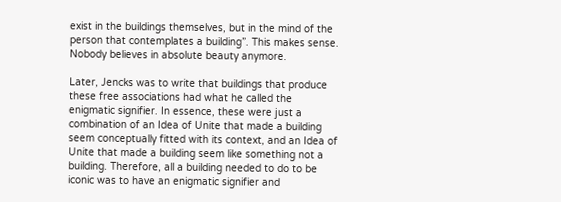exist in the buildings themselves, but in the mind of the person that contemplates a building”. This makes sense. Nobody believes in absolute beauty anymore.

Later, Jencks was to write that buildings that produce these free associations had what he called the enigmatic signifier. In essence, these were just a combination of an Idea of Unite that made a building seem conceptually fitted with its context, and an Idea of Unite that made a building seem like something not a building. Therefore, all a building needed to do to be iconic was to have an enigmatic signifier and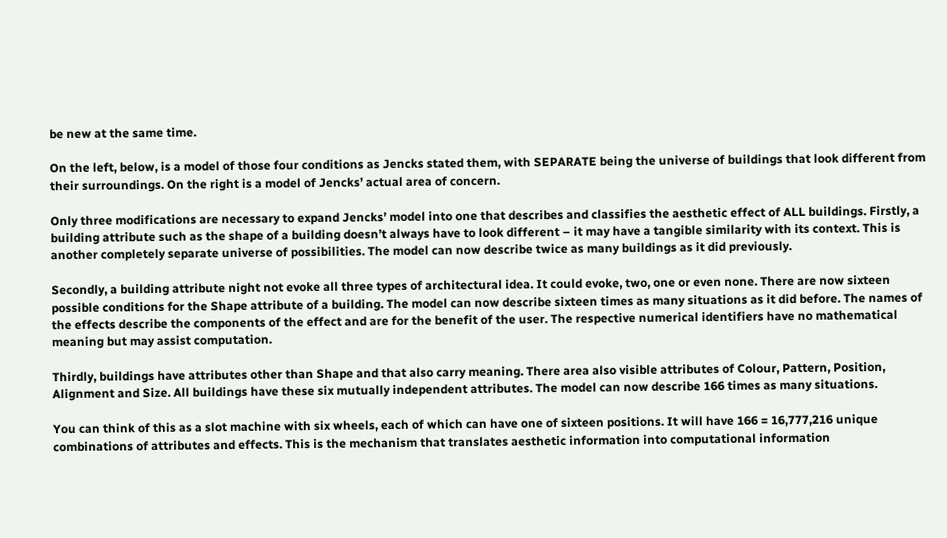be new at the same time.

On the left, below, is a model of those four conditions as Jencks stated them, with SEPARATE being the universe of buildings that look different from their surroundings. On the right is a model of Jencks’ actual area of concern.

Only three modifications are necessary to expand Jencks’ model into one that describes and classifies the aesthetic effect of ALL buildings. Firstly, a building attribute such as the shape of a building doesn’t always have to look different – it may have a tangible similarity with its context. This is another completely separate universe of possibilities. The model can now describe twice as many buildings as it did previously.

Secondly, a building attribute night not evoke all three types of architectural idea. It could evoke, two, one or even none. There are now sixteen possible conditions for the Shape attribute of a building. The model can now describe sixteen times as many situations as it did before. The names of the effects describe the components of the effect and are for the benefit of the user. The respective numerical identifiers have no mathematical meaning but may assist computation.

Thirdly, buildings have attributes other than Shape and that also carry meaning. There area also visible attributes of Colour, Pattern, Position, Alignment and Size. All buildings have these six mutually independent attributes. The model can now describe 166 times as many situations.

You can think of this as a slot machine with six wheels, each of which can have one of sixteen positions. It will have 166 = 16,777,216 unique combinations of attributes and effects. This is the mechanism that translates aesthetic information into computational information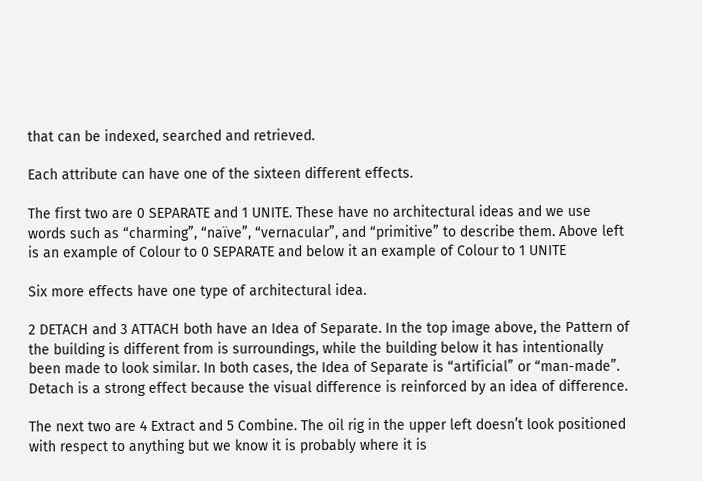that can be indexed, searched and retrieved.

Each attribute can have one of the sixteen different effects.

The first two are 0 SEPARATE and 1 UNITE. These have no architectural ideas and we use words such as “charming”, “naïve”, “vernacular”, and “primitive” to describe them. Above left is an example of Colour to 0 SEPARATE and below it an example of Colour to 1 UNITE

Six more effects have one type of architectural idea.

2 DETACH and 3 ATTACH both have an Idea of Separate. In the top image above, the Pattern of the building is different from is surroundings, while the building below it has intentionally been made to look similar. In both cases, the Idea of Separate is “artificial” or “man-made”. Detach is a strong effect because the visual difference is reinforced by an idea of difference.

The next two are 4 Extract and 5 Combine. The oil rig in the upper left doesn’t look positioned with respect to anything but we know it is probably where it is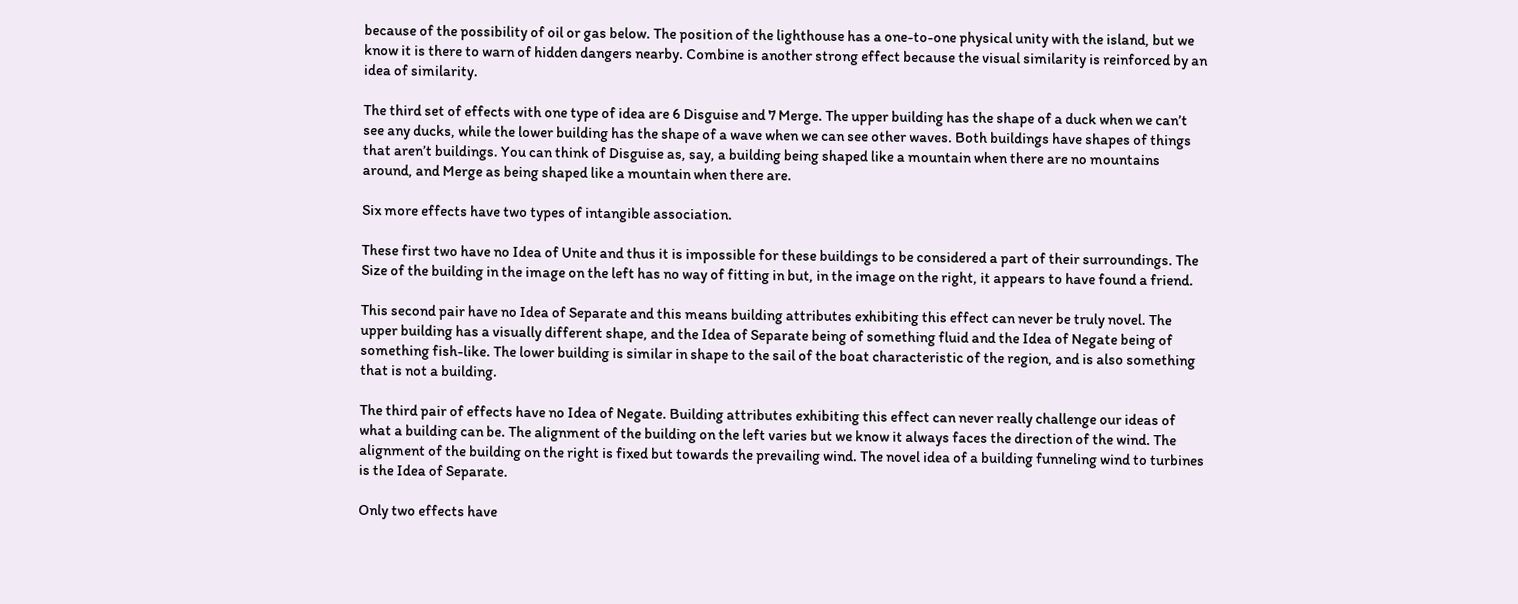because of the possibility of oil or gas below. The position of the lighthouse has a one-to-one physical unity with the island, but we know it is there to warn of hidden dangers nearby. Combine is another strong effect because the visual similarity is reinforced by an idea of similarity.

The third set of effects with one type of idea are 6 Disguise and 7 Merge. The upper building has the shape of a duck when we can’t see any ducks, while the lower building has the shape of a wave when we can see other waves. Both buildings have shapes of things that aren’t buildings. You can think of Disguise as, say, a building being shaped like a mountain when there are no mountains around, and Merge as being shaped like a mountain when there are.

Six more effects have two types of intangible association.

These first two have no Idea of Unite and thus it is impossible for these buildings to be considered a part of their surroundings. The Size of the building in the image on the left has no way of fitting in but, in the image on the right, it appears to have found a friend.

This second pair have no Idea of Separate and this means building attributes exhibiting this effect can never be truly novel. The upper building has a visually different shape, and the Idea of Separate being of something fluid and the Idea of Negate being of something fish-like. The lower building is similar in shape to the sail of the boat characteristic of the region, and is also something that is not a building.

The third pair of effects have no Idea of Negate. Building attributes exhibiting this effect can never really challenge our ideas of what a building can be. The alignment of the building on the left varies but we know it always faces the direction of the wind. The alignment of the building on the right is fixed but towards the prevailing wind. The novel idea of a building funneling wind to turbines is the Idea of Separate.

Only two effects have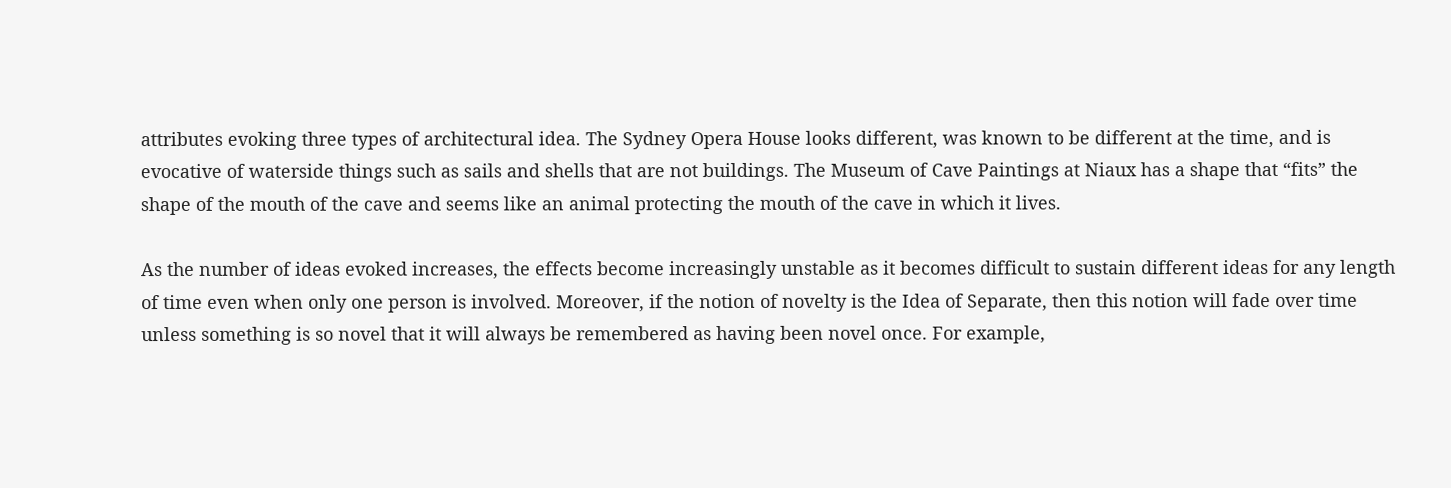attributes evoking three types of architectural idea. The Sydney Opera House looks different, was known to be different at the time, and is evocative of waterside things such as sails and shells that are not buildings. The Museum of Cave Paintings at Niaux has a shape that “fits” the shape of the mouth of the cave and seems like an animal protecting the mouth of the cave in which it lives.

As the number of ideas evoked increases, the effects become increasingly unstable as it becomes difficult to sustain different ideas for any length of time even when only one person is involved. Moreover, if the notion of novelty is the Idea of Separate, then this notion will fade over time unless something is so novel that it will always be remembered as having been novel once. For example,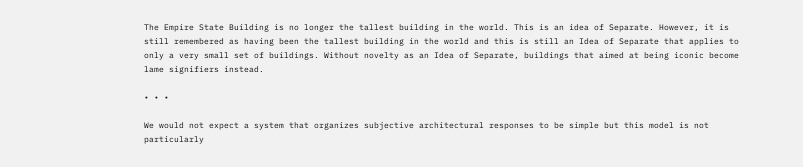The Empire State Building is no longer the tallest building in the world. This is an idea of Separate. However, it is still remembered as having been the tallest building in the world and this is still an Idea of Separate that applies to only a very small set of buildings. Without novelty as an Idea of Separate, buildings that aimed at being iconic become lame signifiers instead.

• • •

We would not expect a system that organizes subjective architectural responses to be simple but this model is not particularly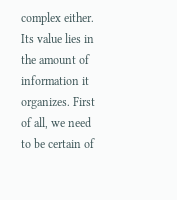complex either. Its value lies in the amount of information it organizes. First of all, we need to be certain of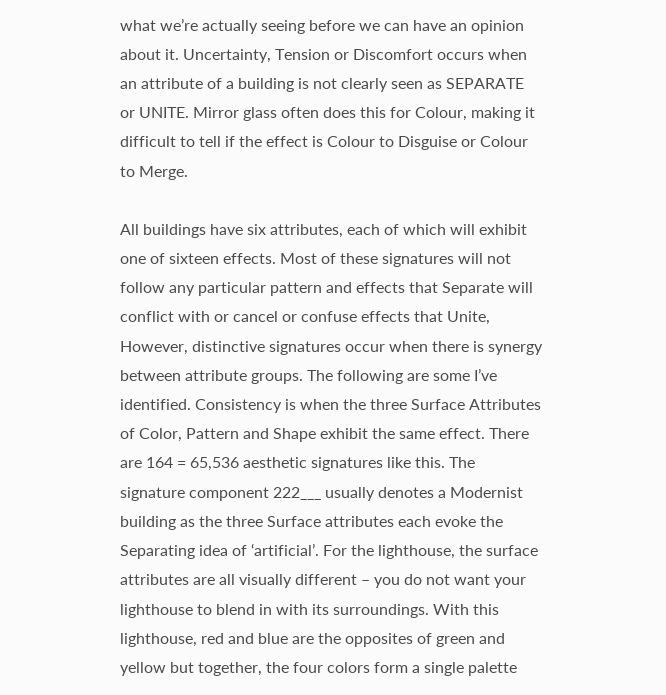what we’re actually seeing before we can have an opinion about it. Uncertainty, Tension or Discomfort occurs when an attribute of a building is not clearly seen as SEPARATE or UNITE. Mirror glass often does this for Colour, making it difficult to tell if the effect is Colour to Disguise or Colour to Merge.

All buildings have six attributes, each of which will exhibit one of sixteen effects. Most of these signatures will not follow any particular pattern and effects that Separate will conflict with or cancel or confuse effects that Unite, However, distinctive signatures occur when there is synergy between attribute groups. The following are some I’ve identified. Consistency is when the three Surface Attributes of Color, Pattern and Shape exhibit the same effect. There are 164 = 65,536 aesthetic signatures like this. The signature component 222___ usually denotes a Modernist building as the three Surface attributes each evoke the Separating idea of ‘artificial’. For the lighthouse, the surface attributes are all visually different – you do not want your lighthouse to blend in with its surroundings. With this lighthouse, red and blue are the opposites of green and yellow but together, the four colors form a single palette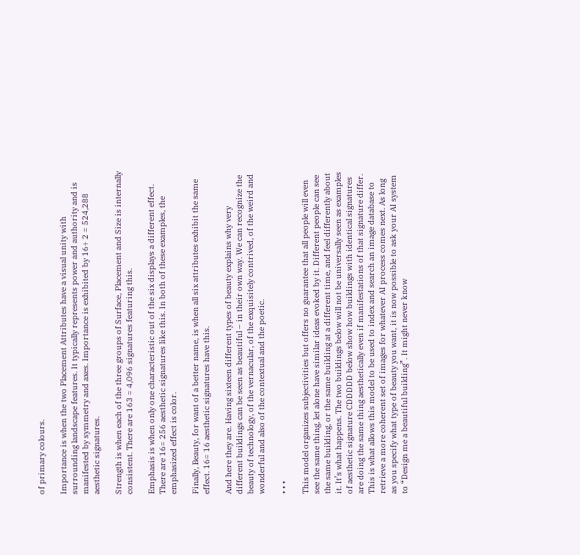of primary colours.

Importance is when the two Placement Attributes have a visual unity with surrounding landscape features. It typically represents power and authority and is manifested by symmetry and axes. Importance is exhibited by 16÷ 2 = 524,288 aesthetic signatures.

Strength is when each of the three groups of Surface, Placement and Size is internally consistent. There are 163 = 4,096 signatures featuring this.

Emphasis is when only one characteristic out of the six displays a different effect. There are 16= 256 aesthetic signatures like this. In both of these examples, the emphasized effect is color.

Finally, Beauty, for want of a better name, is when all six attributes exhibit the same effect. 16= 16 aesthetic signatures have this.

And here they are. Having sixteen different types of beauty explains why very different buildings can be seen as beautiful – in their own way. We can recognize the beauty of technology, of the vernacular, of the exquisitely contrived, of the weird and wonderful and also of the contextual and the poetic.

• • •

This model organizes subjectivities but offers no guarantee that all people will even see the same thing, let alone have similar ideas evoked by it. Different people can see the same building, or the same building at a different time, and feel differently about it. It’s what happens. The two buildings below will not be universally seen as examples of aesthetic signature CDDDDD below show how buildings with identical signatures are doing the same thing aesthetically even if manifestations of that signature differ. This is what allows this model to be used to index and search an image database to retrieve a more coherent set of images for whatever AI process comes next. As long as you specify what type of beauty you want, it is now possible to ask your AI system to “Design me a beautiful building”. It might never know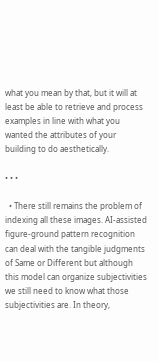what you mean by that, but it will at least be able to retrieve and process examples in line with what you wanted the attributes of your building to do aesthetically.

• • •

  • There still remains the problem of indexing all these images. AI-assisted figure-ground pattern recognition can deal with the tangible judgments of Same or Different but although this model can organize subjectivities we still need to know what those subjectivities are. In theory,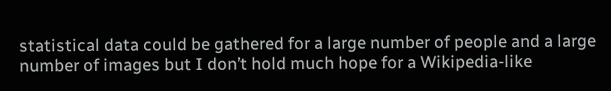statistical data could be gathered for a large number of people and a large number of images but I don’t hold much hope for a Wikipedia-like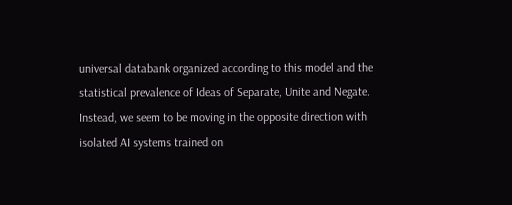universal databank organized according to this model and the statistical prevalence of Ideas of Separate, Unite and Negate. Instead, we seem to be moving in the opposite direction with isolated AI systems trained on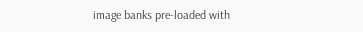image banks pre-loaded with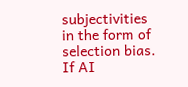subjectivities in the form of selection bias. If AI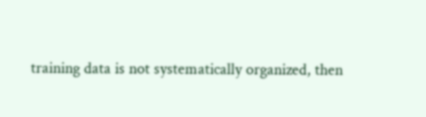training data is not systematically organized, then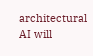architectural AI will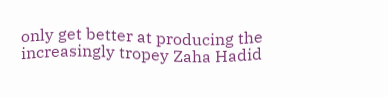only get better at producing the increasingly tropey Zaha Hadid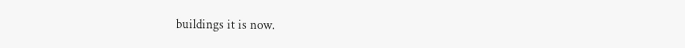buildings it is now.